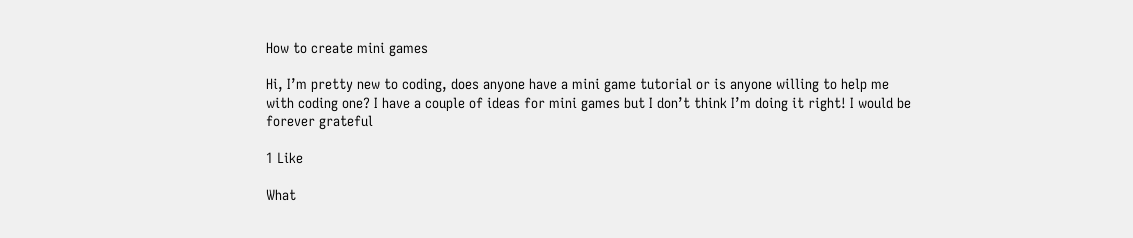How to create mini games

Hi, I’m pretty new to coding, does anyone have a mini game tutorial or is anyone willing to help me with coding one? I have a couple of ideas for mini games but I don’t think I’m doing it right! I would be forever grateful

1 Like

What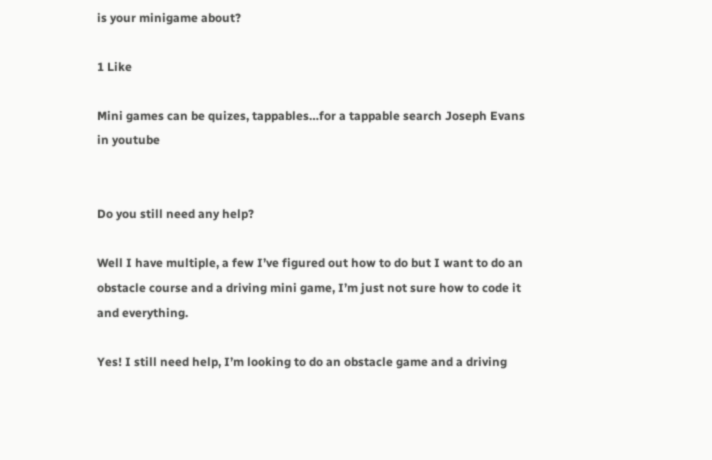is your minigame about?

1 Like

Mini games can be quizes, tappables…for a tappable search Joseph Evans in youtube


Do you still need any help?

Well I have multiple, a few I’ve figured out how to do but I want to do an obstacle course and a driving mini game, I’m just not sure how to code it and everything.

Yes! I still need help, I’m looking to do an obstacle game and a driving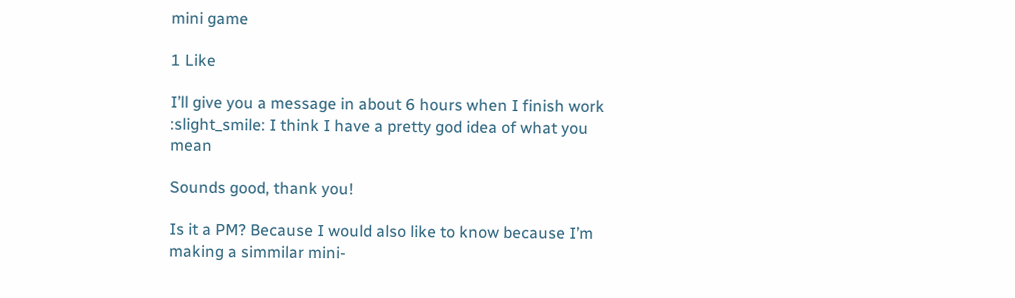mini game

1 Like

I’ll give you a message in about 6 hours when I finish work :slight_smile: I think I have a pretty god idea of what you mean

Sounds good, thank you!

Is it a PM? Because I would also like to know because I’m making a simmilar mini-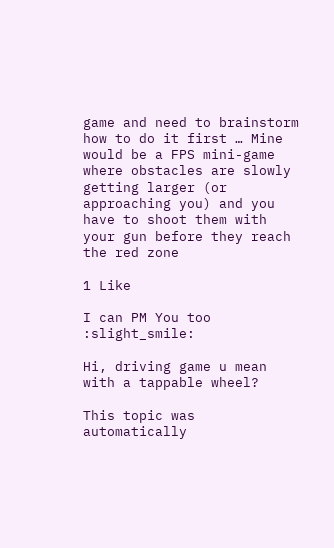game and need to brainstorm how to do it first … Mine would be a FPS mini-game where obstacles are slowly getting larger (or approaching you) and you have to shoot them with your gun before they reach the red zone

1 Like

I can PM You too :slight_smile:

Hi, driving game u mean with a tappable wheel?

This topic was automatically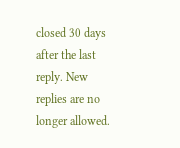closed 30 days after the last reply. New replies are no longer allowed.